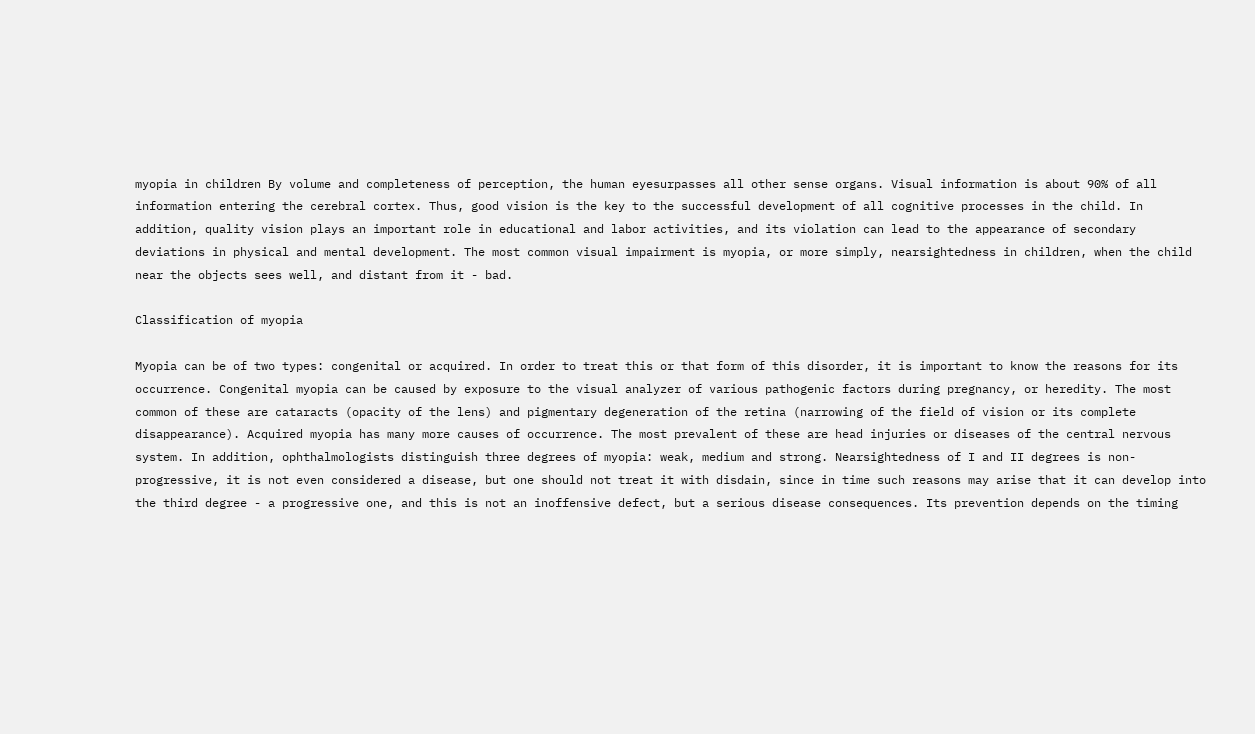myopia in children By volume and completeness of perception, the human eyesurpasses all other sense organs. Visual information is about 90% of all information entering the cerebral cortex. Thus, good vision is the key to the successful development of all cognitive processes in the child. In addition, quality vision plays an important role in educational and labor activities, and its violation can lead to the appearance of secondary deviations in physical and mental development. The most common visual impairment is myopia, or more simply, nearsightedness in children, when the child near the objects sees well, and distant from it - bad.

Classification of myopia

Myopia can be of two types: congenital or acquired. In order to treat this or that form of this disorder, it is important to know the reasons for its occurrence. Congenital myopia can be caused by exposure to the visual analyzer of various pathogenic factors during pregnancy, or heredity. The most common of these are cataracts (opacity of the lens) and pigmentary degeneration of the retina (narrowing of the field of vision or its complete disappearance). Acquired myopia has many more causes of occurrence. The most prevalent of these are head injuries or diseases of the central nervous system. In addition, ophthalmologists distinguish three degrees of myopia: weak, medium and strong. Nearsightedness of I and II degrees is non-progressive, it is not even considered a disease, but one should not treat it with disdain, since in time such reasons may arise that it can develop into the third degree - a progressive one, and this is not an inoffensive defect, but a serious disease consequences. Its prevention depends on the timing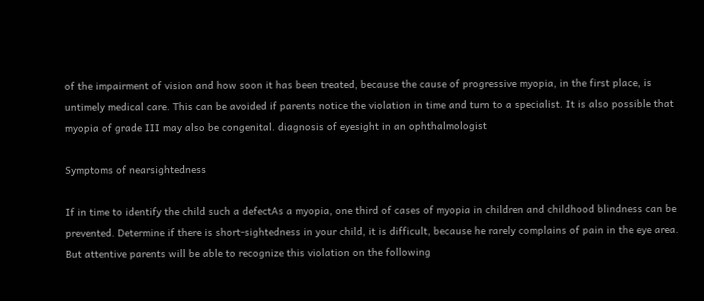of the impairment of vision and how soon it has been treated, because the cause of progressive myopia, in the first place, is untimely medical care. This can be avoided if parents notice the violation in time and turn to a specialist. It is also possible that myopia of grade III may also be congenital. diagnosis of eyesight in an ophthalmologist

Symptoms of nearsightedness

If in time to identify the child such a defectAs a myopia, one third of cases of myopia in children and childhood blindness can be prevented. Determine if there is short-sightedness in your child, it is difficult, because he rarely complains of pain in the eye area. But attentive parents will be able to recognize this violation on the following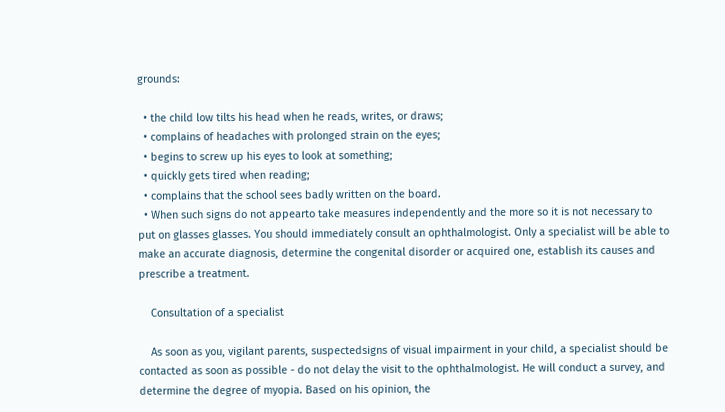grounds:

  • the child low tilts his head when he reads, writes, or draws;
  • complains of headaches with prolonged strain on the eyes;
  • begins to screw up his eyes to look at something;
  • quickly gets tired when reading;
  • complains that the school sees badly written on the board.
  • When such signs do not appearto take measures independently and the more so it is not necessary to put on glasses glasses. You should immediately consult an ophthalmologist. Only a specialist will be able to make an accurate diagnosis, determine the congenital disorder or acquired one, establish its causes and prescribe a treatment.

    Consultation of a specialist

    As soon as you, vigilant parents, suspectedsigns of visual impairment in your child, a specialist should be contacted as soon as possible - do not delay the visit to the ophthalmologist. He will conduct a survey, and determine the degree of myopia. Based on his opinion, the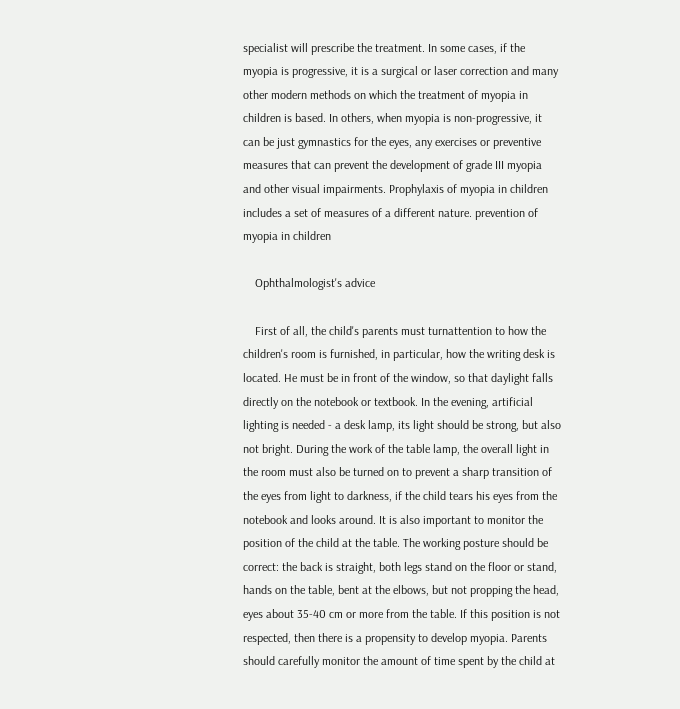specialist will prescribe the treatment. In some cases, if the myopia is progressive, it is a surgical or laser correction and many other modern methods on which the treatment of myopia in children is based. In others, when myopia is non-progressive, it can be just gymnastics for the eyes, any exercises or preventive measures that can prevent the development of grade III myopia and other visual impairments. Prophylaxis of myopia in children includes a set of measures of a different nature. prevention of myopia in children

    Ophthalmologist's advice

    First of all, the child's parents must turnattention to how the children's room is furnished, in particular, how the writing desk is located. He must be in front of the window, so that daylight falls directly on the notebook or textbook. In the evening, artificial lighting is needed - a desk lamp, its light should be strong, but also not bright. During the work of the table lamp, the overall light in the room must also be turned on to prevent a sharp transition of the eyes from light to darkness, if the child tears his eyes from the notebook and looks around. It is also important to monitor the position of the child at the table. The working posture should be correct: the back is straight, both legs stand on the floor or stand, hands on the table, bent at the elbows, but not propping the head, eyes about 35-40 cm or more from the table. If this position is not respected, then there is a propensity to develop myopia. Parents should carefully monitor the amount of time spent by the child at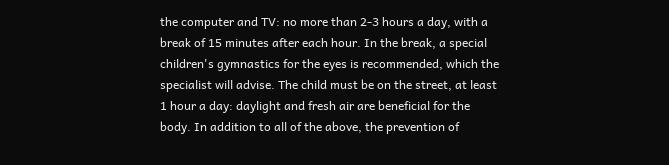the computer and TV: no more than 2-3 hours a day, with a break of 15 minutes after each hour. In the break, a special children's gymnastics for the eyes is recommended, which the specialist will advise. The child must be on the street, at least 1 hour a day: daylight and fresh air are beneficial for the body. In addition to all of the above, the prevention of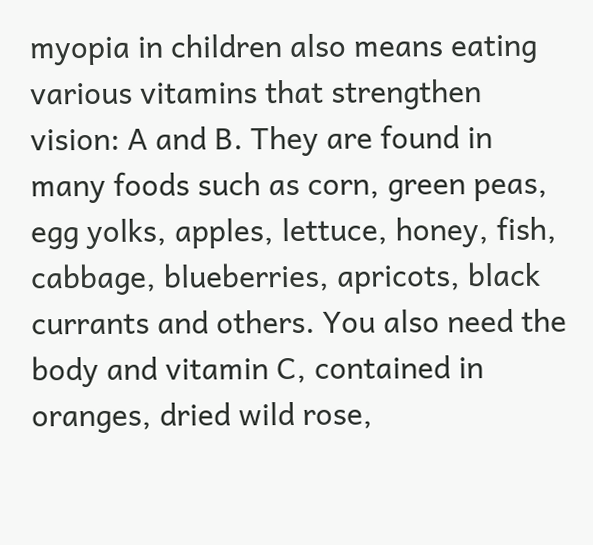myopia in children also means eating various vitamins that strengthen vision: A and B. They are found in many foods such as corn, green peas, egg yolks, apples, lettuce, honey, fish, cabbage, blueberries, apricots, black currants and others. You also need the body and vitamin C, contained in oranges, dried wild rose,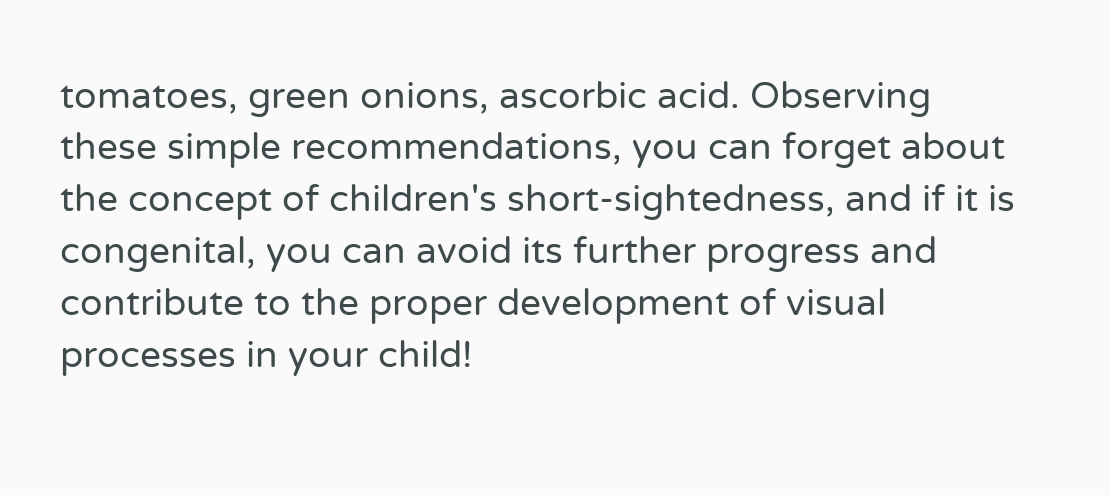tomatoes, green onions, ascorbic acid. Observing these simple recommendations, you can forget about the concept of children's short-sightedness, and if it is congenital, you can avoid its further progress and contribute to the proper development of visual processes in your child!